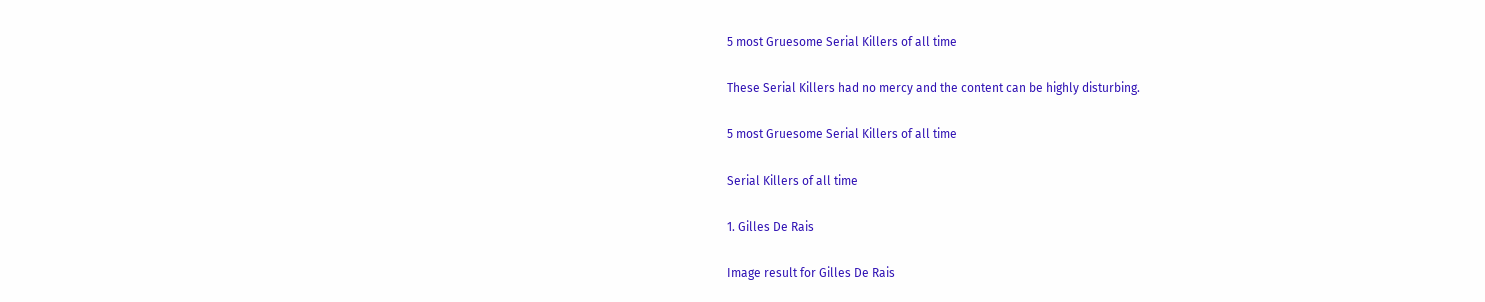5 most Gruesome Serial Killers of all time

These Serial Killers had no mercy and the content can be highly disturbing.

5 most Gruesome Serial Killers of all time

Serial Killers of all time

1. Gilles De Rais

Image result for Gilles De Rais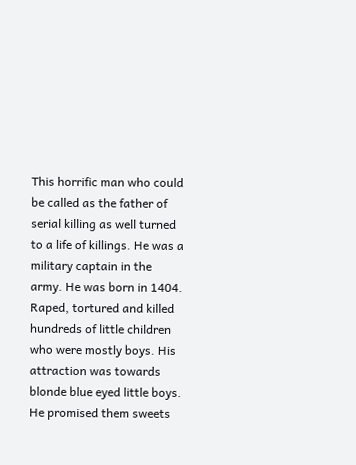This horrific man who could be called as the father of serial killing as well turned to a life of killings. He was a  military captain in the army. He was born in 1404. Raped, tortured and killed hundreds of little children who were mostly boys. His attraction was towards blonde blue eyed little boys. He promised them sweets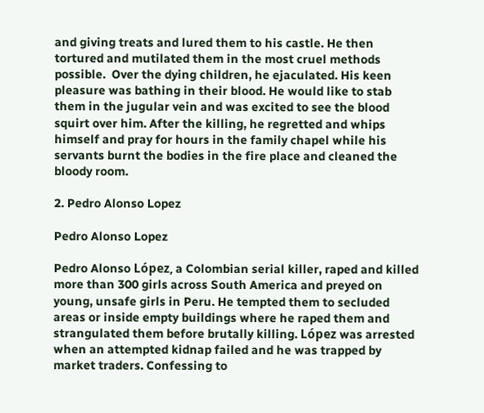and giving treats and lured them to his castle. He then tortured and mutilated them in the most cruel methods possible.  Over the dying children, he ejaculated. His keen pleasure was bathing in their blood. He would like to stab them in the jugular vein and was excited to see the blood squirt over him. After the killing, he regretted and whips himself and pray for hours in the family chapel while his servants burnt the bodies in the fire place and cleaned the bloody room.

2. Pedro Alonso Lopez

Pedro Alonso Lopez

Pedro Alonso López, a Colombian serial killer, raped and killed more than 300 girls across South America and preyed on young, unsafe girls in Peru. He tempted them to secluded areas or inside empty buildings where he raped them and strangulated them before brutally killing. López was arrested when an attempted kidnap failed and he was trapped by market traders. Confessing to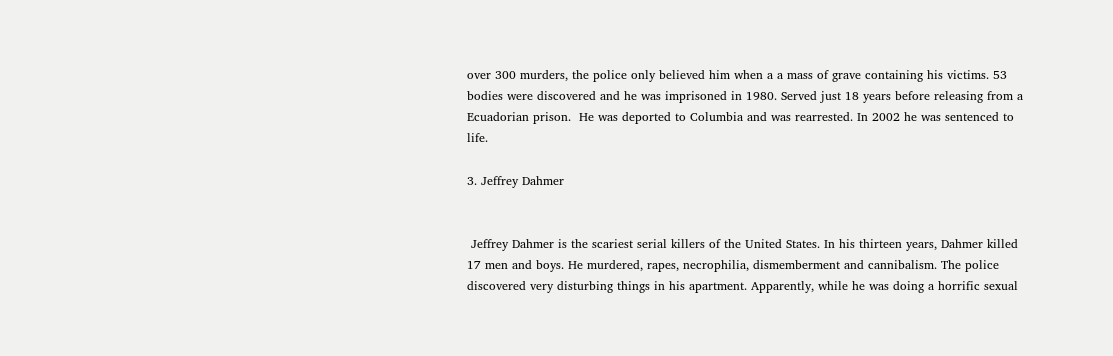over 300 murders, the police only believed him when a a mass of grave containing his victims. 53 bodies were discovered and he was imprisoned in 1980. Served just 18 years before releasing from a Ecuadorian prison.  He was deported to Columbia and was rearrested. In 2002 he was sentenced to life.

3. Jeffrey Dahmer


 Jeffrey Dahmer is the scariest serial killers of the United States. In his thirteen years, Dahmer killed 17 men and boys. He murdered, rapes, necrophilia, dismemberment and cannibalism. The police discovered very disturbing things in his apartment. Apparently, while he was doing a horrific sexual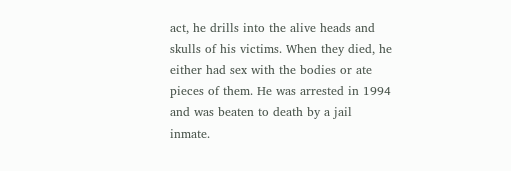act, he drills into the alive heads and skulls of his victims. When they died, he either had sex with the bodies or ate pieces of them. He was arrested in 1994 and was beaten to death by a jail inmate.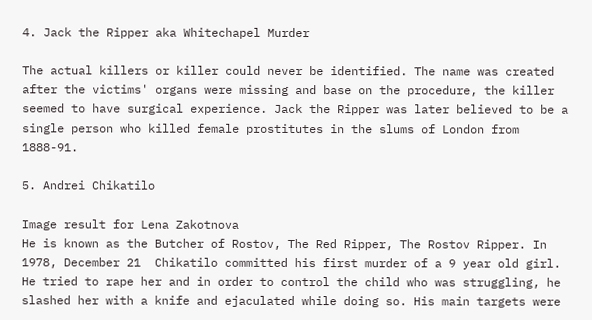4. Jack the Ripper aka Whitechapel Murder

The actual killers or killer could never be identified. The name was created after the victims' organs were missing and base on the procedure, the killer seemed to have surgical experience. Jack the Ripper was later believed to be a single person who killed female prostitutes in the slums of London from 1888-91.

5. Andrei Chikatilo

Image result for Lena Zakotnova
He is known as the Butcher of Rostov, The Red Ripper, The Rostov Ripper. In 1978, December 21  Chikatilo committed his first murder of a 9 year old girl. He tried to rape her and in order to control the child who was struggling, he slashed her with a knife and ejaculated while doing so. His main targets were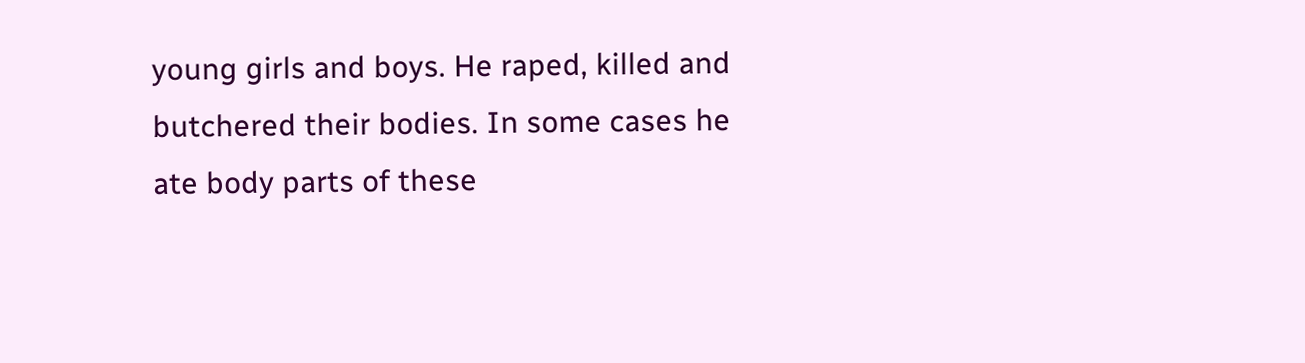young girls and boys. He raped, killed and butchered their bodies. In some cases he ate body parts of these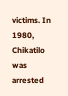victims. In 1980, Chikatilo was arrested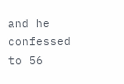and he confessed to 56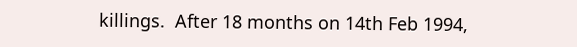killings.  After 18 months on 14th Feb 1994,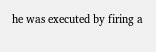he was executed by firing a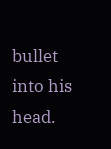bullet into his head.